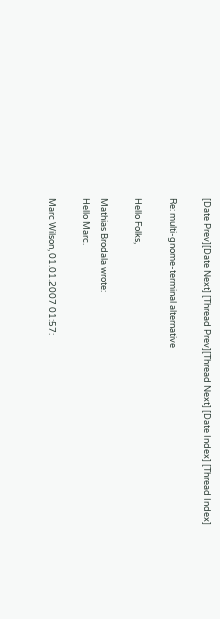[Date Prev][Date Next] [Thread Prev][Thread Next] [Date Index] [Thread Index]

Re: multi-gnome-terminal alternative

Hello Folks,

Mathias Brodala wrote:
Hello Marc.

Marc Wilson, 01.01.2007 01:57: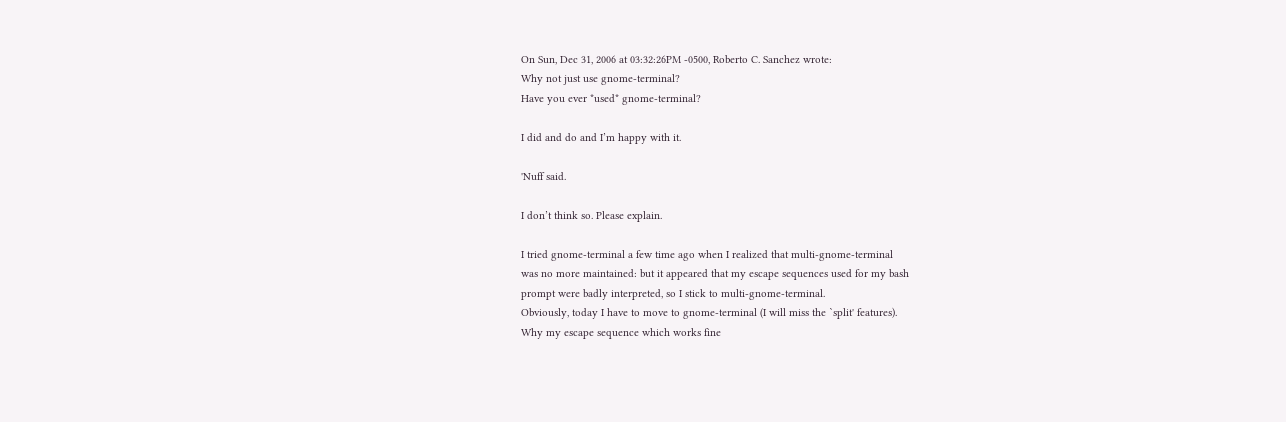On Sun, Dec 31, 2006 at 03:32:26PM -0500, Roberto C. Sanchez wrote:
Why not just use gnome-terminal?
Have you ever *used* gnome-terminal?

I did and do and I’m happy with it.

'Nuff said.

I don’t think so. Please explain.

I tried gnome-terminal a few time ago when I realized that multi-gnome-terminal
was no more maintained: but it appeared that my escape sequences used for my bash
prompt were badly interpreted, so I stick to multi-gnome-terminal.
Obviously, today I have to move to gnome-terminal (I will miss the `split' features).
Why my escape sequence which works fine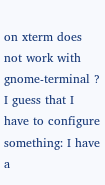on xterm does not work with gnome-terminal ?
I guess that I have to configure something: I have a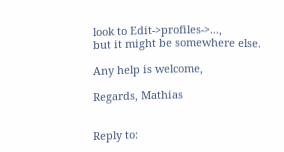look to Edit->profiles->...,
but it might be somewhere else.

Any help is welcome,

Regards, Mathias


Reply to: